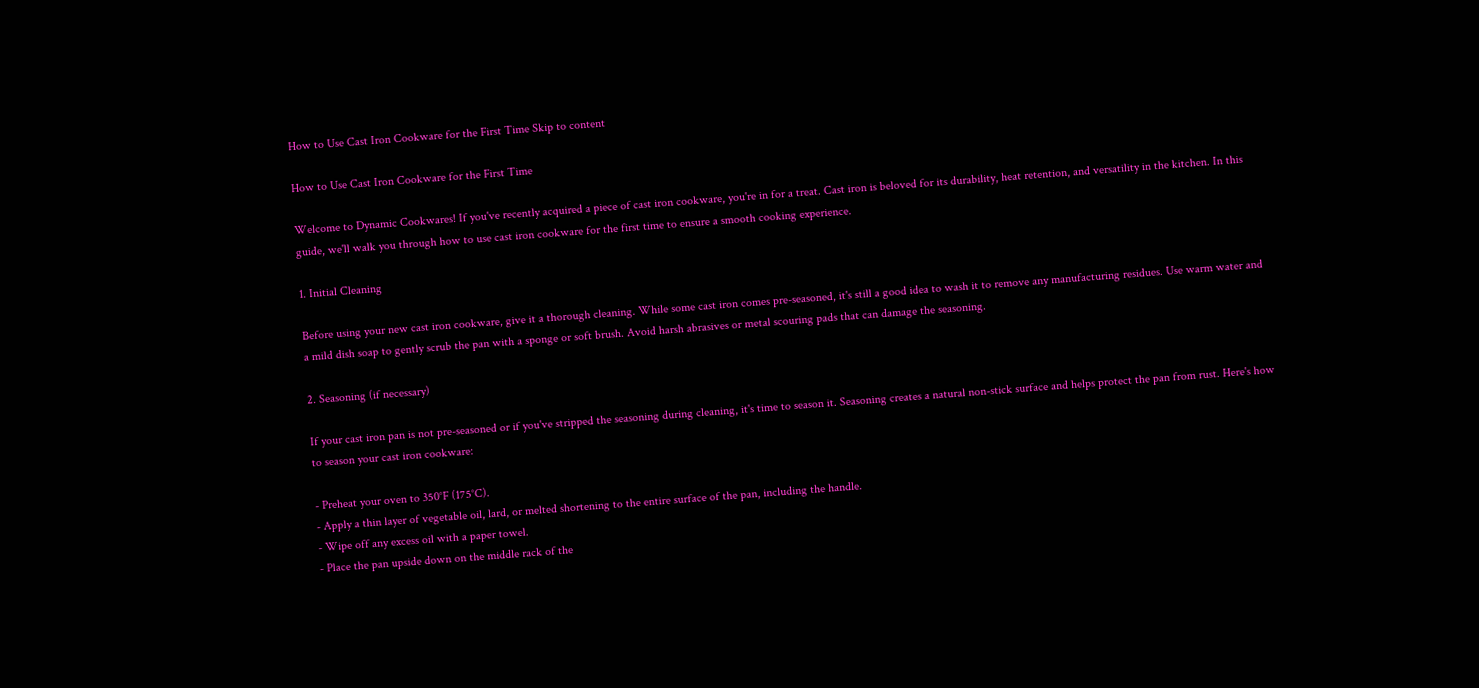How to Use Cast Iron Cookware for the First Time Skip to content

How to Use Cast Iron Cookware for the First Time

Welcome to Dynamic Cookwares! If you've recently acquired a piece of cast iron cookware, you're in for a treat. Cast iron is beloved for its durability, heat retention, and versatility in the kitchen. In this guide, we'll walk you through how to use cast iron cookware for the first time to ensure a smooth cooking experience.

1. Initial Cleaning

Before using your new cast iron cookware, give it a thorough cleaning. While some cast iron comes pre-seasoned, it's still a good idea to wash it to remove any manufacturing residues. Use warm water and a mild dish soap to gently scrub the pan with a sponge or soft brush. Avoid harsh abrasives or metal scouring pads that can damage the seasoning.

2. Seasoning (if necessary)

If your cast iron pan is not pre-seasoned or if you've stripped the seasoning during cleaning, it's time to season it. Seasoning creates a natural non-stick surface and helps protect the pan from rust. Here's how to season your cast iron cookware:

- Preheat your oven to 350°F (175°C).
- Apply a thin layer of vegetable oil, lard, or melted shortening to the entire surface of the pan, including the handle.
- Wipe off any excess oil with a paper towel.
- Place the pan upside down on the middle rack of the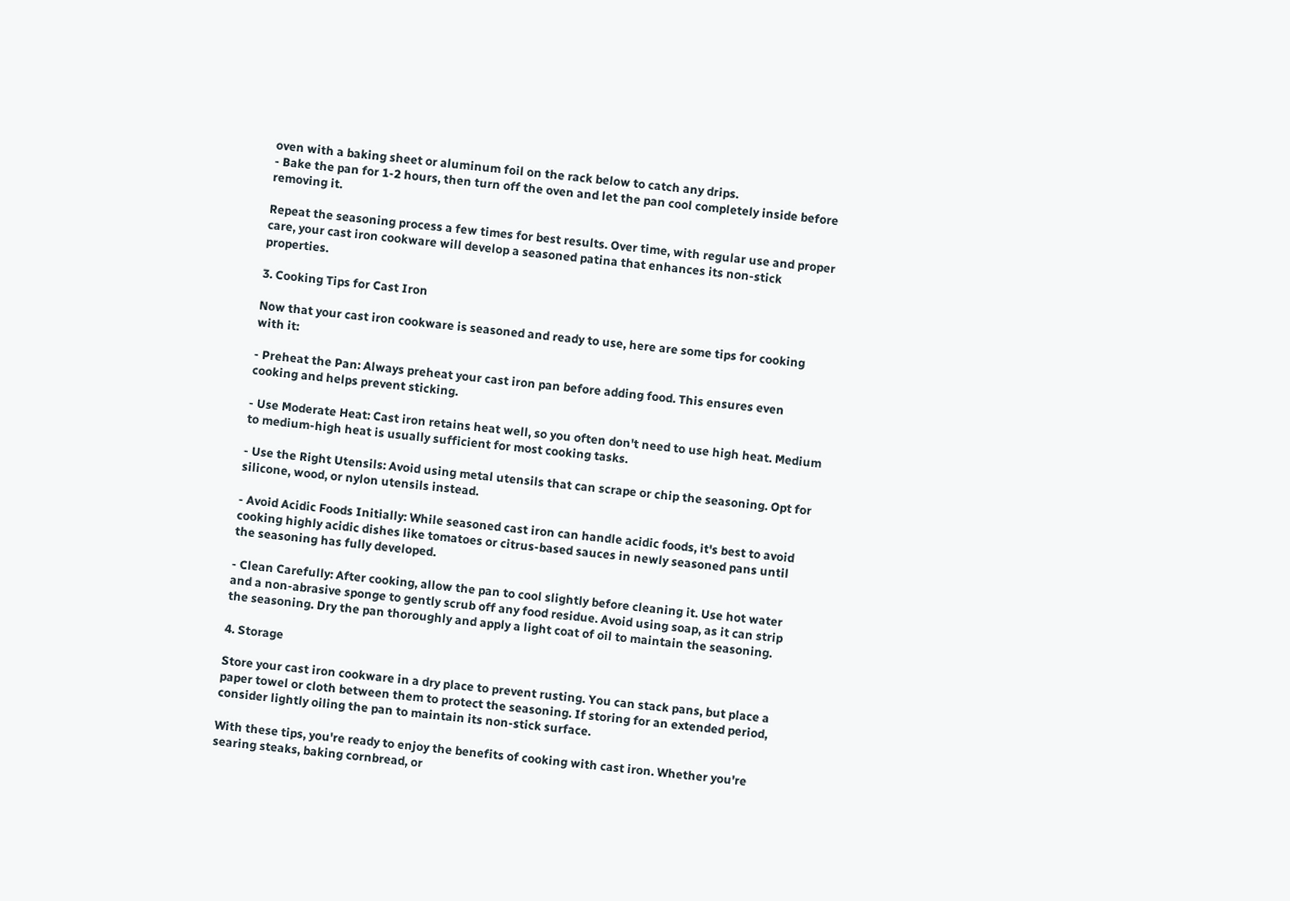oven with a baking sheet or aluminum foil on the rack below to catch any drips.
- Bake the pan for 1-2 hours, then turn off the oven and let the pan cool completely inside before removing it.

Repeat the seasoning process a few times for best results. Over time, with regular use and proper care, your cast iron cookware will develop a seasoned patina that enhances its non-stick properties.

3. Cooking Tips for Cast Iron

Now that your cast iron cookware is seasoned and ready to use, here are some tips for cooking with it:

- Preheat the Pan: Always preheat your cast iron pan before adding food. This ensures even cooking and helps prevent sticking.

- Use Moderate Heat: Cast iron retains heat well, so you often don't need to use high heat. Medium to medium-high heat is usually sufficient for most cooking tasks.

- Use the Right Utensils: Avoid using metal utensils that can scrape or chip the seasoning. Opt for silicone, wood, or nylon utensils instead.

- Avoid Acidic Foods Initially: While seasoned cast iron can handle acidic foods, it's best to avoid cooking highly acidic dishes like tomatoes or citrus-based sauces in newly seasoned pans until the seasoning has fully developed.

- Clean Carefully: After cooking, allow the pan to cool slightly before cleaning it. Use hot water and a non-abrasive sponge to gently scrub off any food residue. Avoid using soap, as it can strip the seasoning. Dry the pan thoroughly and apply a light coat of oil to maintain the seasoning.

4. Storage

Store your cast iron cookware in a dry place to prevent rusting. You can stack pans, but place a paper towel or cloth between them to protect the seasoning. If storing for an extended period, consider lightly oiling the pan to maintain its non-stick surface.

With these tips, you're ready to enjoy the benefits of cooking with cast iron. Whether you're searing steaks, baking cornbread, or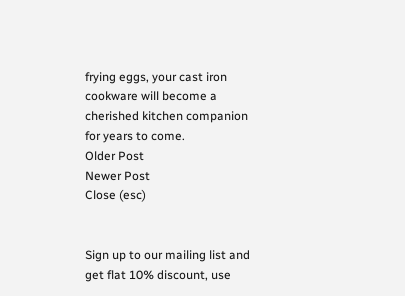frying eggs, your cast iron cookware will become a cherished kitchen companion for years to come.
Older Post
Newer Post
Close (esc)


Sign up to our mailing list and get flat 10% discount, use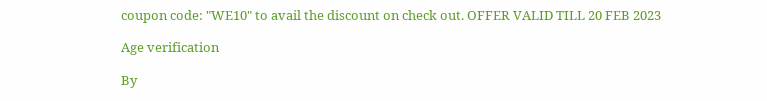coupon code: "WE10" to avail the discount on check out. OFFER VALID TILL 20 FEB 2023

Age verification

By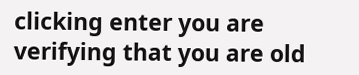clicking enter you are verifying that you are old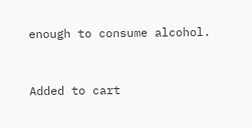enough to consume alcohol.


Added to cart